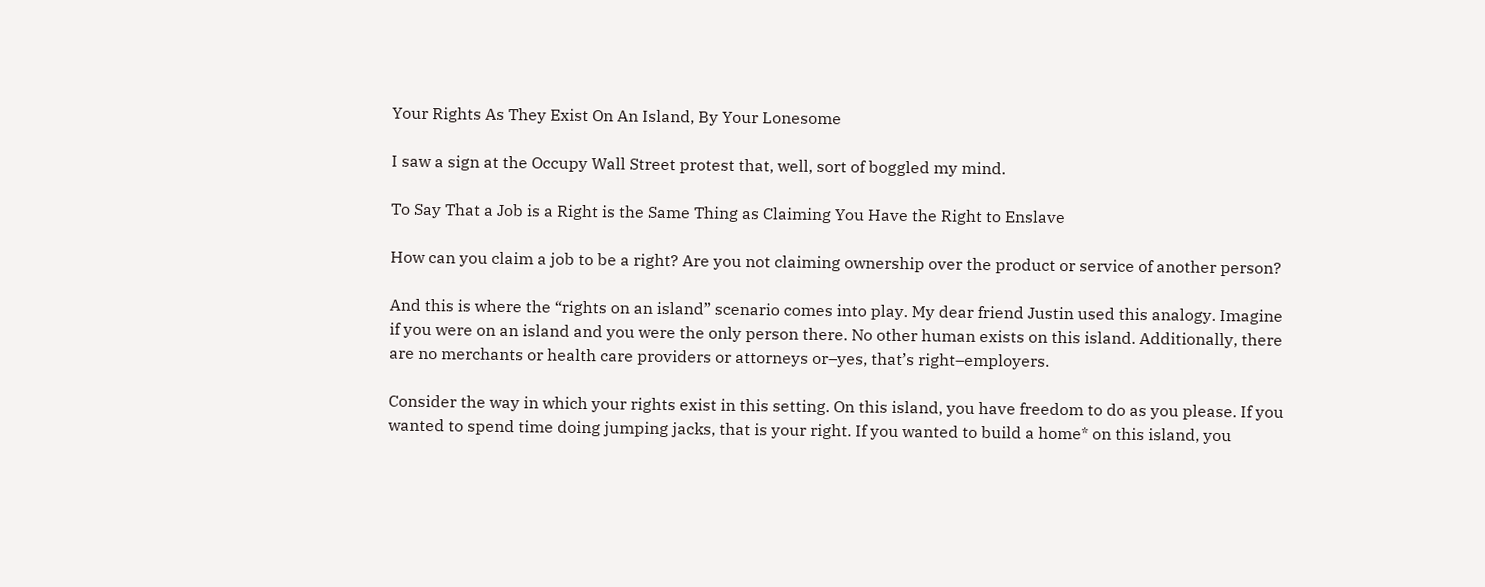Your Rights As They Exist On An Island, By Your Lonesome

I saw a sign at the Occupy Wall Street protest that, well, sort of boggled my mind.

To Say That a Job is a Right is the Same Thing as Claiming You Have the Right to Enslave

How can you claim a job to be a right? Are you not claiming ownership over the product or service of another person?

And this is where the “rights on an island” scenario comes into play. My dear friend Justin used this analogy. Imagine if you were on an island and you were the only person there. No other human exists on this island. Additionally, there are no merchants or health care providers or attorneys or–yes, that’s right–employers.

Consider the way in which your rights exist in this setting. On this island, you have freedom to do as you please. If you wanted to spend time doing jumping jacks, that is your right. If you wanted to build a home* on this island, you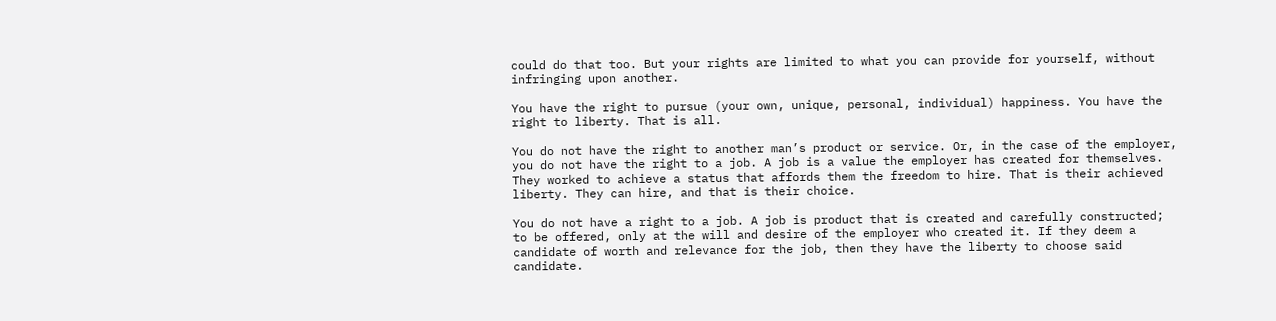could do that too. But your rights are limited to what you can provide for yourself, without infringing upon another.

You have the right to pursue (your own, unique, personal, individual) happiness. You have the right to liberty. That is all.

You do not have the right to another man’s product or service. Or, in the case of the employer, you do not have the right to a job. A job is a value the employer has created for themselves. They worked to achieve a status that affords them the freedom to hire. That is their achieved liberty. They can hire, and that is their choice.

You do not have a right to a job. A job is product that is created and carefully constructed; to be offered, only at the will and desire of the employer who created it. If they deem a candidate of worth and relevance for the job, then they have the liberty to choose said candidate.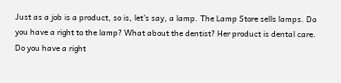Just as a job is a product, so is, let’s say, a lamp. The Lamp Store sells lamps. Do you have a right to the lamp? What about the dentist? Her product is dental care. Do you have a right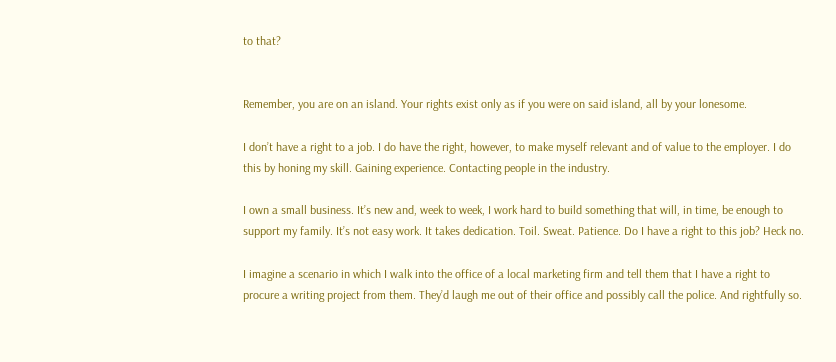to that?


Remember, you are on an island. Your rights exist only as if you were on said island, all by your lonesome.

I don’t have a right to a job. I do have the right, however, to make myself relevant and of value to the employer. I do this by honing my skill. Gaining experience. Contacting people in the industry.

I own a small business. It’s new and, week to week, I work hard to build something that will, in time, be enough to support my family. It’s not easy work. It takes dedication. Toil. Sweat. Patience. Do I have a right to this job? Heck no.

I imagine a scenario in which I walk into the office of a local marketing firm and tell them that I have a right to procure a writing project from them. They’d laugh me out of their office and possibly call the police. And rightfully so.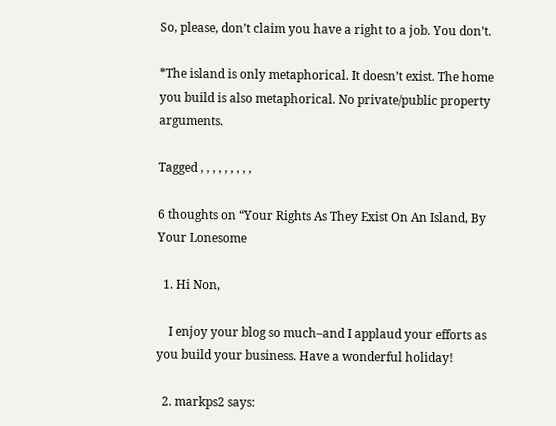So, please, don’t claim you have a right to a job. You don’t.

*The island is only metaphorical. It doesn’t exist. The home you build is also metaphorical. No private/public property arguments.

Tagged , , , , , , , , ,

6 thoughts on “Your Rights As They Exist On An Island, By Your Lonesome

  1. Hi Non,

    I enjoy your blog so much–and I applaud your efforts as you build your business. Have a wonderful holiday!

  2. markps2 says: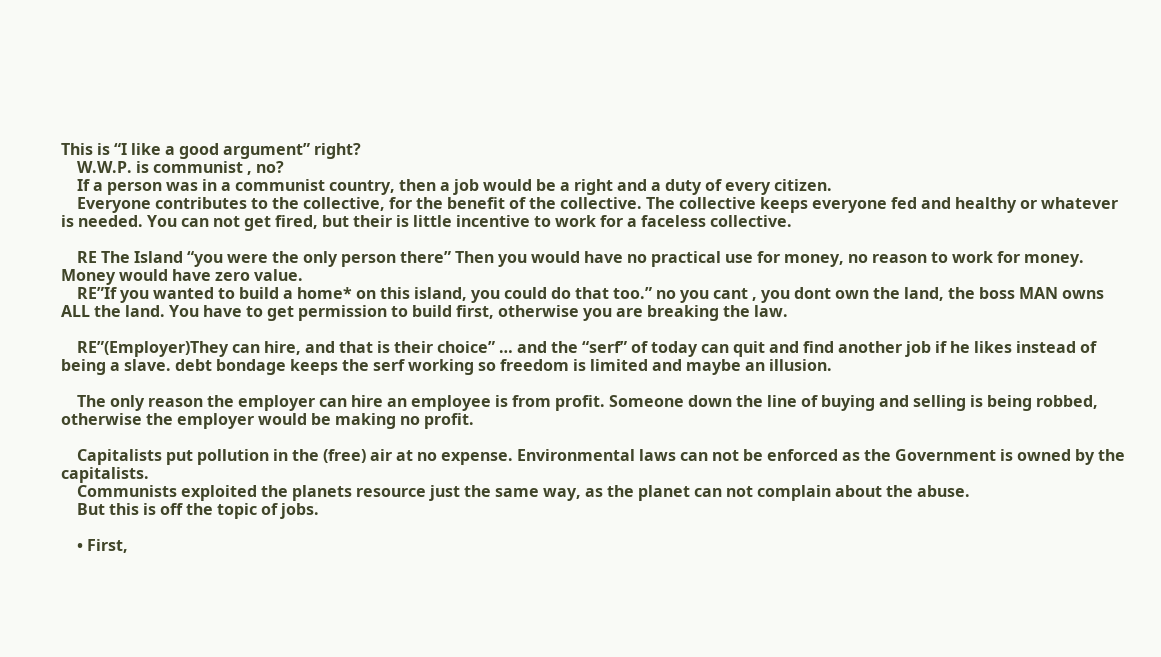This is “I like a good argument” right?
    W.W.P. is communist , no?
    If a person was in a communist country, then a job would be a right and a duty of every citizen.
    Everyone contributes to the collective, for the benefit of the collective. The collective keeps everyone fed and healthy or whatever is needed. You can not get fired, but their is little incentive to work for a faceless collective.

    RE The Island “you were the only person there” Then you would have no practical use for money, no reason to work for money. Money would have zero value.
    RE”If you wanted to build a home* on this island, you could do that too.” no you cant , you dont own the land, the boss MAN owns ALL the land. You have to get permission to build first, otherwise you are breaking the law.

    RE”(Employer)They can hire, and that is their choice” … and the “serf” of today can quit and find another job if he likes instead of being a slave. debt bondage keeps the serf working so freedom is limited and maybe an illusion.

    The only reason the employer can hire an employee is from profit. Someone down the line of buying and selling is being robbed, otherwise the employer would be making no profit.

    Capitalists put pollution in the (free) air at no expense. Environmental laws can not be enforced as the Government is owned by the capitalists.
    Communists exploited the planets resource just the same way, as the planet can not complain about the abuse.
    But this is off the topic of jobs.

    • First,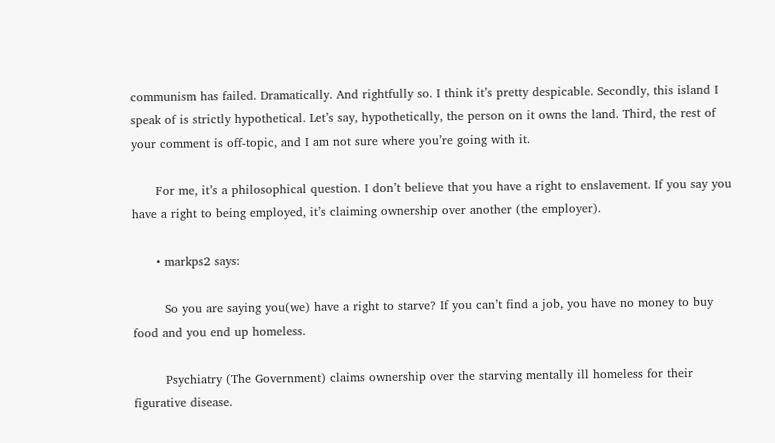communism has failed. Dramatically. And rightfully so. I think it’s pretty despicable. Secondly, this island I speak of is strictly hypothetical. Let’s say, hypothetically, the person on it owns the land. Third, the rest of your comment is off-topic, and I am not sure where you’re going with it.

      For me, it’s a philosophical question. I don’t believe that you have a right to enslavement. If you say you have a right to being employed, it’s claiming ownership over another (the employer).

      • markps2 says:

        So you are saying you(we) have a right to starve? If you can’t find a job, you have no money to buy food and you end up homeless.

        Psychiatry (The Government) claims ownership over the starving mentally ill homeless for their figurative disease.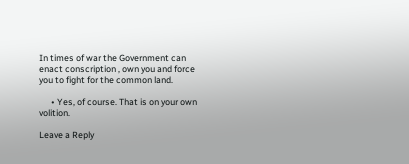In times of war the Government can enact conscription , own you and force you to fight for the common land.

      • Yes, of course. That is on your own volition.

Leave a Reply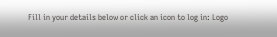Fill in your details below or click an icon to log in: Logo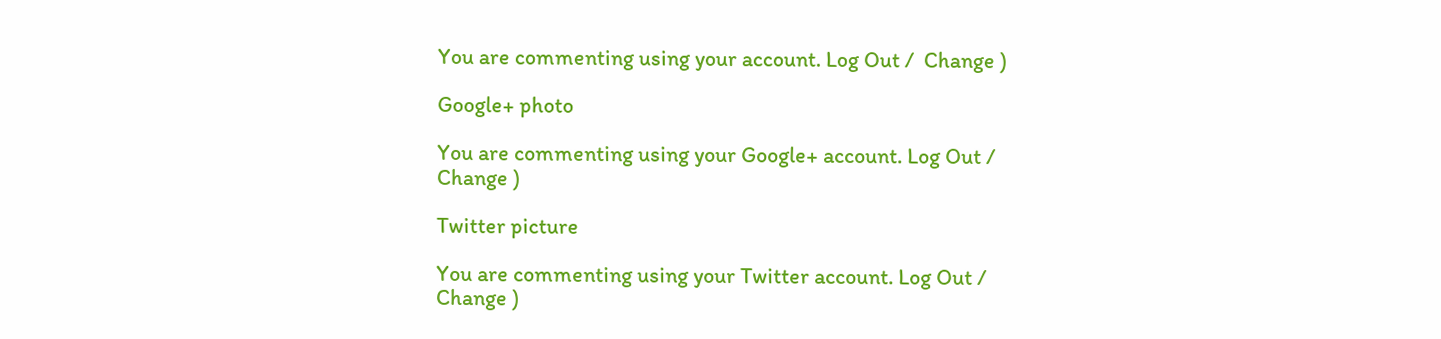You are commenting using your account. Log Out /  Change )

Google+ photo

You are commenting using your Google+ account. Log Out /  Change )

Twitter picture

You are commenting using your Twitter account. Log Out /  Change )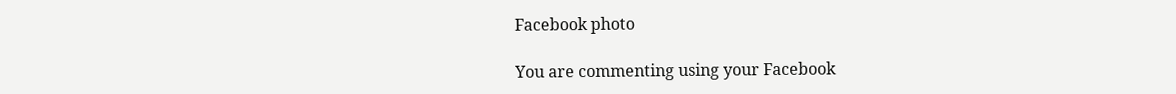Facebook photo

You are commenting using your Facebook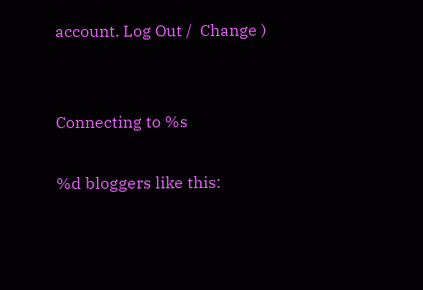account. Log Out /  Change )


Connecting to %s

%d bloggers like this: